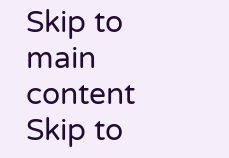Skip to main content Skip to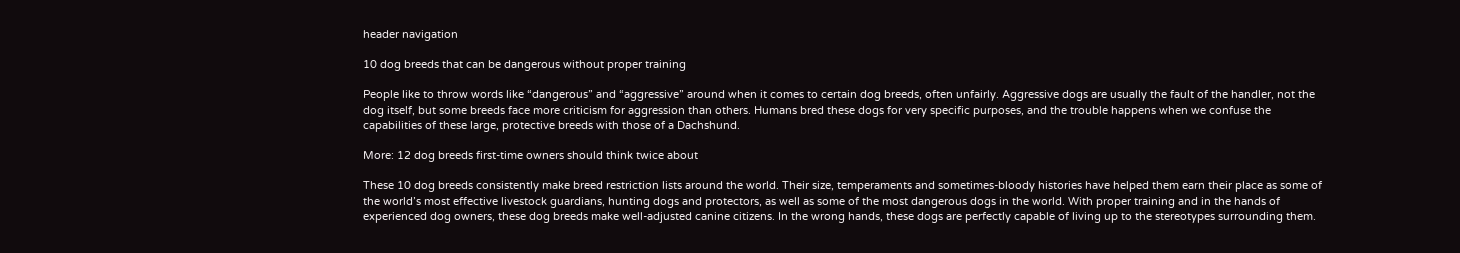header navigation

10 dog breeds that can be dangerous without proper training

People like to throw words like “dangerous” and “aggressive” around when it comes to certain dog breeds, often unfairly. Aggressive dogs are usually the fault of the handler, not the dog itself, but some breeds face more criticism for aggression than others. Humans bred these dogs for very specific purposes, and the trouble happens when we confuse the capabilities of these large, protective breeds with those of a Dachshund.

More: 12 dog breeds first-time owners should think twice about

These 10 dog breeds consistently make breed restriction lists around the world. Their size, temperaments and sometimes-bloody histories have helped them earn their place as some of the world’s most effective livestock guardians, hunting dogs and protectors, as well as some of the most dangerous dogs in the world. With proper training and in the hands of experienced dog owners, these dog breeds make well-adjusted canine citizens. In the wrong hands, these dogs are perfectly capable of living up to the stereotypes surrounding them.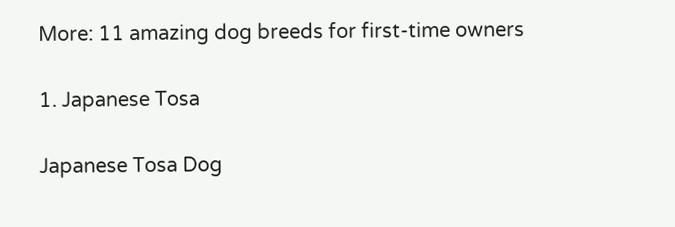More: 11 amazing dog breeds for first-time owners

1. Japanese Tosa

Japanese Tosa Dog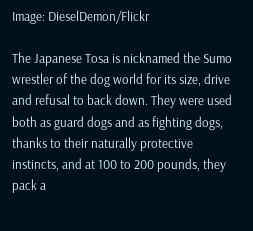Image: DieselDemon/Flickr

The Japanese Tosa is nicknamed the Sumo wrestler of the dog world for its size, drive and refusal to back down. They were used both as guard dogs and as fighting dogs, thanks to their naturally protective instincts, and at 100 to 200 pounds, they pack a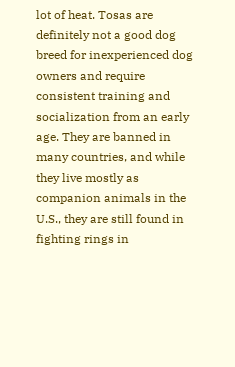lot of heat. Tosas are definitely not a good dog breed for inexperienced dog owners and require consistent training and socialization from an early age. They are banned in many countries, and while they live mostly as companion animals in the U.S., they are still found in fighting rings in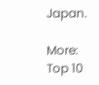Japan.

More: Top 10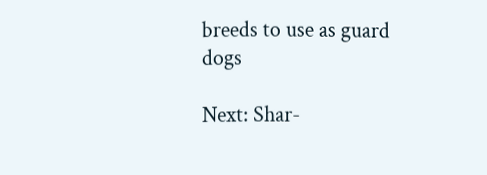breeds to use as guard dogs

Next: Shar-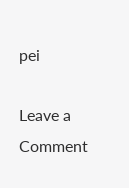pei

Leave a Comment